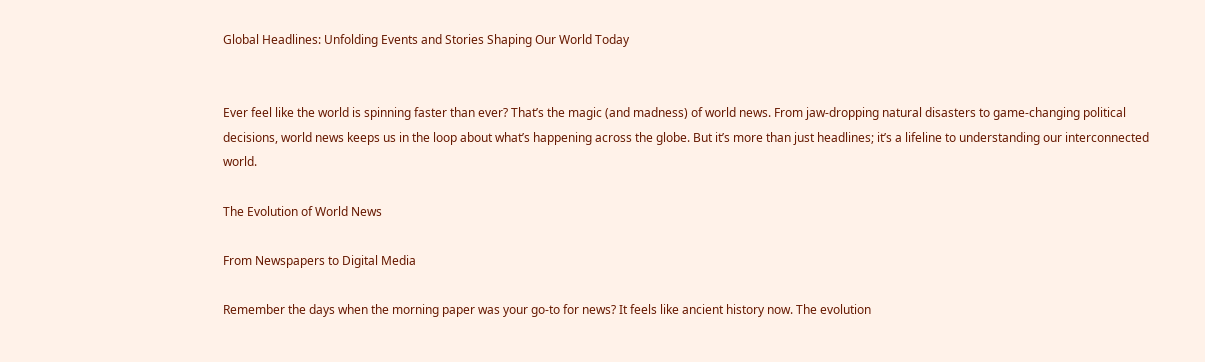Global Headlines: Unfolding Events and Stories Shaping Our World Today


Ever feel like the world is spinning faster than ever? That’s the magic (and madness) of world news. From jaw-dropping natural disasters to game-changing political decisions, world news keeps us in the loop about what’s happening across the globe. But it’s more than just headlines; it’s a lifeline to understanding our interconnected world.

The Evolution of World News

From Newspapers to Digital Media

Remember the days when the morning paper was your go-to for news? It feels like ancient history now. The evolution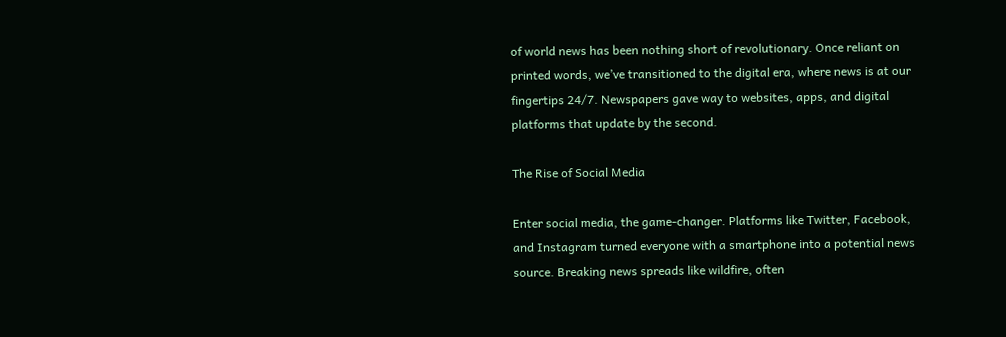of world news has been nothing short of revolutionary. Once reliant on printed words, we’ve transitioned to the digital era, where news is at our fingertips 24/7. Newspapers gave way to websites, apps, and digital platforms that update by the second.

The Rise of Social Media

Enter social media, the game-changer. Platforms like Twitter, Facebook, and Instagram turned everyone with a smartphone into a potential news source. Breaking news spreads like wildfire, often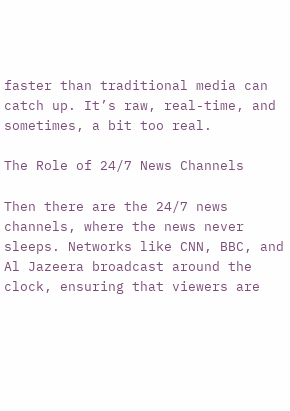faster than traditional media can catch up. It’s raw, real-time, and sometimes, a bit too real.

The Role of 24/7 News Channels

Then there are the 24/7 news channels, where the news never sleeps. Networks like CNN, BBC, and Al Jazeera broadcast around the clock, ensuring that viewers are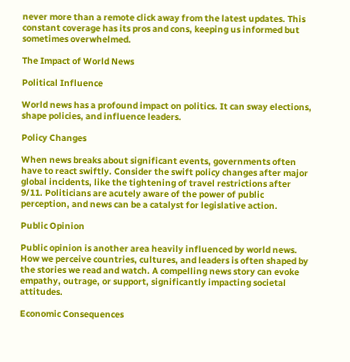never more than a remote click away from the latest updates. This constant coverage has its pros and cons, keeping us informed but sometimes overwhelmed.

The Impact of World News

Political Influence

World news has a profound impact on politics. It can sway elections, shape policies, and influence leaders.

Policy Changes

When news breaks about significant events, governments often have to react swiftly. Consider the swift policy changes after major global incidents, like the tightening of travel restrictions after 9/11. Politicians are acutely aware of the power of public perception, and news can be a catalyst for legislative action.

Public Opinion

Public opinion is another area heavily influenced by world news. How we perceive countries, cultures, and leaders is often shaped by the stories we read and watch. A compelling news story can evoke empathy, outrage, or support, significantly impacting societal attitudes.

Economic Consequences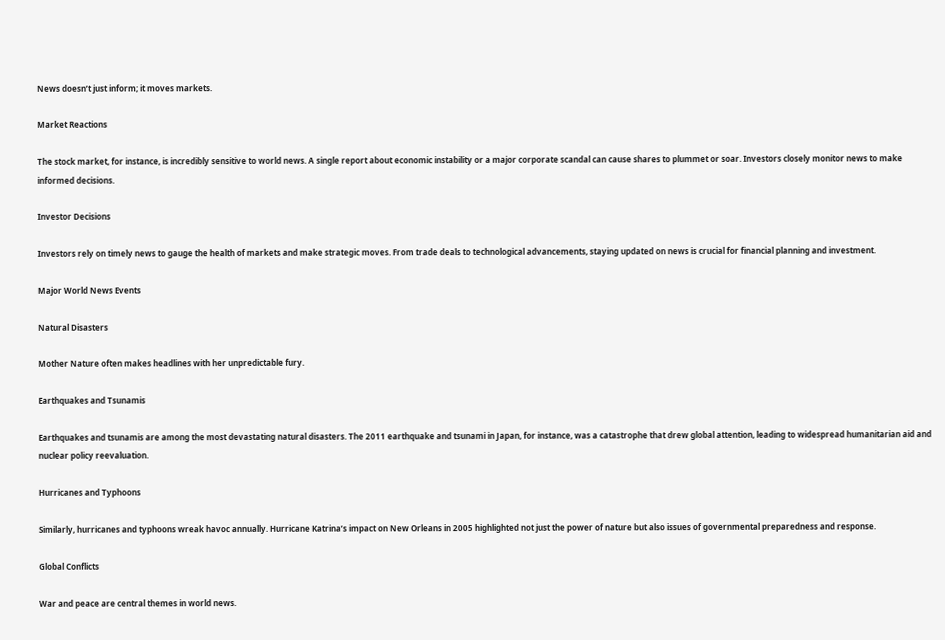News doesn’t just inform; it moves markets.

Market Reactions

The stock market, for instance, is incredibly sensitive to world news. A single report about economic instability or a major corporate scandal can cause shares to plummet or soar. Investors closely monitor news to make informed decisions.

Investor Decisions

Investors rely on timely news to gauge the health of markets and make strategic moves. From trade deals to technological advancements, staying updated on news is crucial for financial planning and investment.

Major World News Events

Natural Disasters

Mother Nature often makes headlines with her unpredictable fury.

Earthquakes and Tsunamis

Earthquakes and tsunamis are among the most devastating natural disasters. The 2011 earthquake and tsunami in Japan, for instance, was a catastrophe that drew global attention, leading to widespread humanitarian aid and nuclear policy reevaluation.

Hurricanes and Typhoons

Similarly, hurricanes and typhoons wreak havoc annually. Hurricane Katrina’s impact on New Orleans in 2005 highlighted not just the power of nature but also issues of governmental preparedness and response.

Global Conflicts

War and peace are central themes in world news.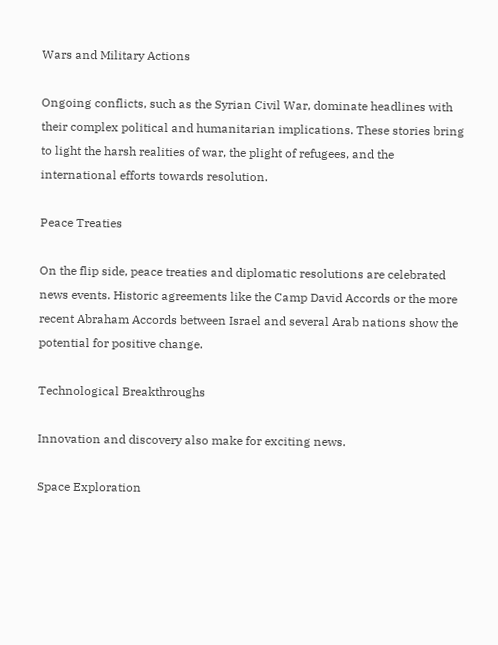Wars and Military Actions

Ongoing conflicts, such as the Syrian Civil War, dominate headlines with their complex political and humanitarian implications. These stories bring to light the harsh realities of war, the plight of refugees, and the international efforts towards resolution.

Peace Treaties

On the flip side, peace treaties and diplomatic resolutions are celebrated news events. Historic agreements like the Camp David Accords or the more recent Abraham Accords between Israel and several Arab nations show the potential for positive change.

Technological Breakthroughs

Innovation and discovery also make for exciting news.

Space Exploration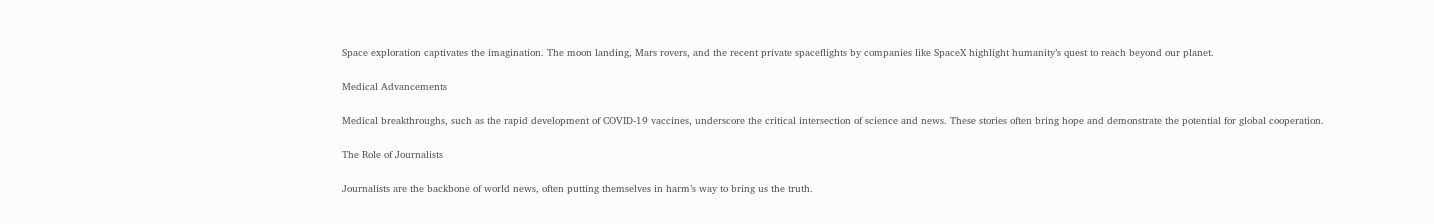Space exploration captivates the imagination. The moon landing, Mars rovers, and the recent private spaceflights by companies like SpaceX highlight humanity’s quest to reach beyond our planet.

Medical Advancements

Medical breakthroughs, such as the rapid development of COVID-19 vaccines, underscore the critical intersection of science and news. These stories often bring hope and demonstrate the potential for global cooperation.

The Role of Journalists

Journalists are the backbone of world news, often putting themselves in harm’s way to bring us the truth.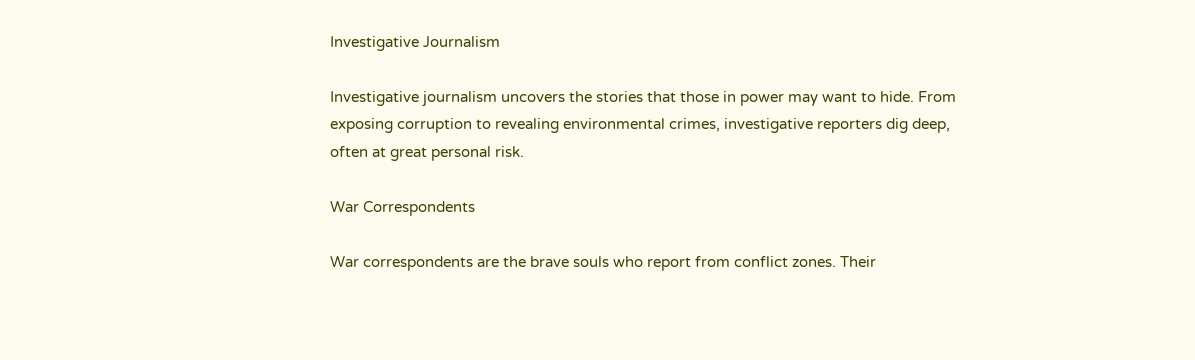Investigative Journalism

Investigative journalism uncovers the stories that those in power may want to hide. From exposing corruption to revealing environmental crimes, investigative reporters dig deep, often at great personal risk.

War Correspondents

War correspondents are the brave souls who report from conflict zones. Their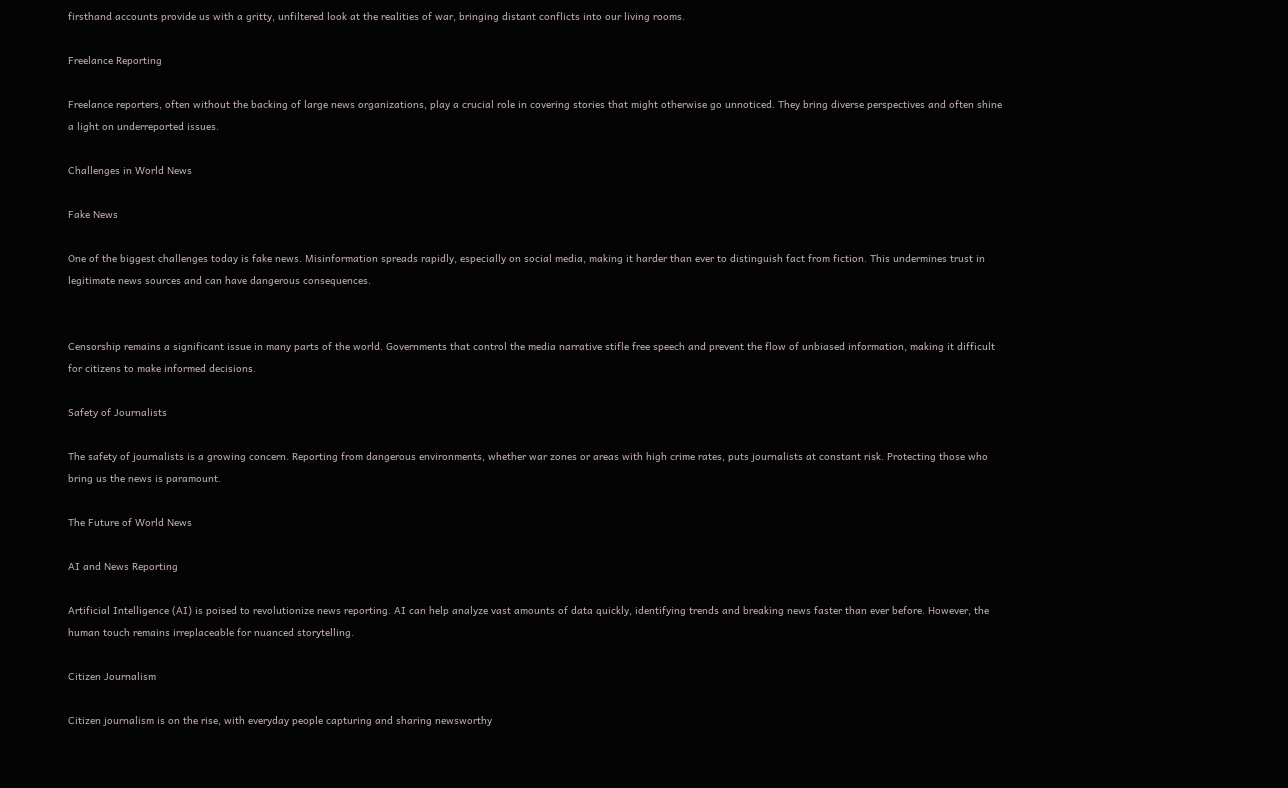firsthand accounts provide us with a gritty, unfiltered look at the realities of war, bringing distant conflicts into our living rooms.

Freelance Reporting

Freelance reporters, often without the backing of large news organizations, play a crucial role in covering stories that might otherwise go unnoticed. They bring diverse perspectives and often shine a light on underreported issues.

Challenges in World News

Fake News

One of the biggest challenges today is fake news. Misinformation spreads rapidly, especially on social media, making it harder than ever to distinguish fact from fiction. This undermines trust in legitimate news sources and can have dangerous consequences.


Censorship remains a significant issue in many parts of the world. Governments that control the media narrative stifle free speech and prevent the flow of unbiased information, making it difficult for citizens to make informed decisions.

Safety of Journalists

The safety of journalists is a growing concern. Reporting from dangerous environments, whether war zones or areas with high crime rates, puts journalists at constant risk. Protecting those who bring us the news is paramount.

The Future of World News

AI and News Reporting

Artificial Intelligence (AI) is poised to revolutionize news reporting. AI can help analyze vast amounts of data quickly, identifying trends and breaking news faster than ever before. However, the human touch remains irreplaceable for nuanced storytelling.

Citizen Journalism

Citizen journalism is on the rise, with everyday people capturing and sharing newsworthy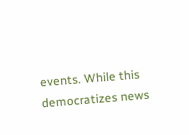events. While this democratizes news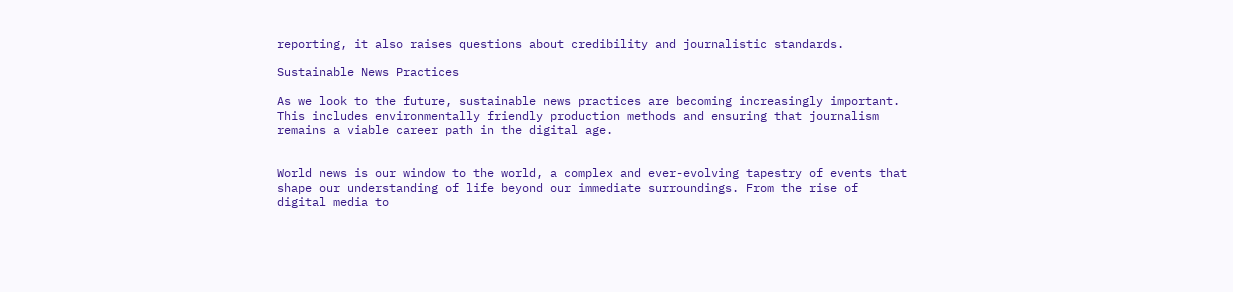reporting, it also raises questions about credibility and journalistic standards.

Sustainable News Practices

As we look to the future, sustainable news practices are becoming increasingly important. This includes environmentally friendly production methods and ensuring that journalism remains a viable career path in the digital age.


World news is our window to the world, a complex and ever-evolving tapestry of events that shape our understanding of life beyond our immediate surroundings. From the rise of digital media to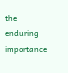the enduring importance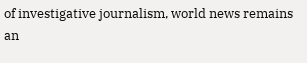of investigative journalism, world news remains an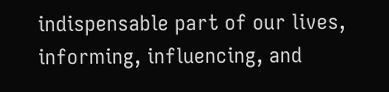indispensable part of our lives, informing, influencing, and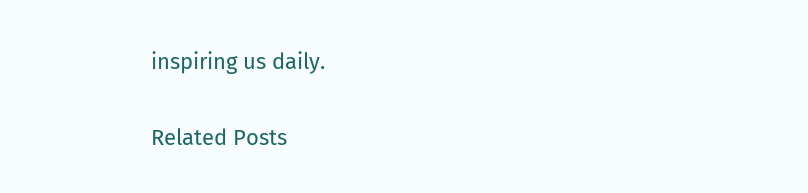inspiring us daily.

Related Posts